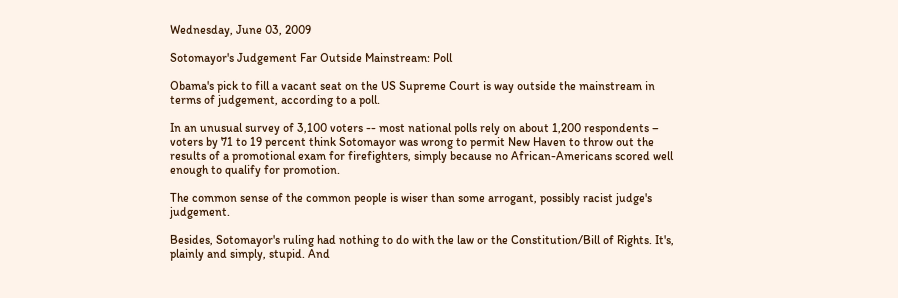Wednesday, June 03, 2009

Sotomayor's Judgement Far Outside Mainstream: Poll

Obama's pick to fill a vacant seat on the US Supreme Court is way outside the mainstream in terms of judgement, according to a poll.

In an unusual survey of 3,100 voters -- most national polls rely on about 1,200 respondents – voters by 71 to 19 percent think Sotomayor was wrong to permit New Haven to throw out the results of a promotional exam for firefighters, simply because no African-Americans scored well enough to qualify for promotion.

The common sense of the common people is wiser than some arrogant, possibly racist judge's judgement.

Besides, Sotomayor's ruling had nothing to do with the law or the Constitution/Bill of Rights. It's, plainly and simply, stupid. And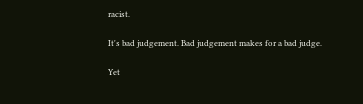racist.

It's bad judgement. Bad judgement makes for a bad judge.

Yet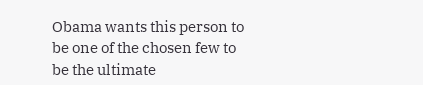Obama wants this person to be one of the chosen few to be the ultimate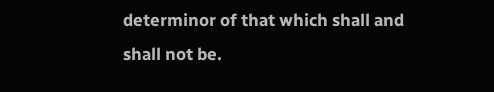determinor of that which shall and shall not be.